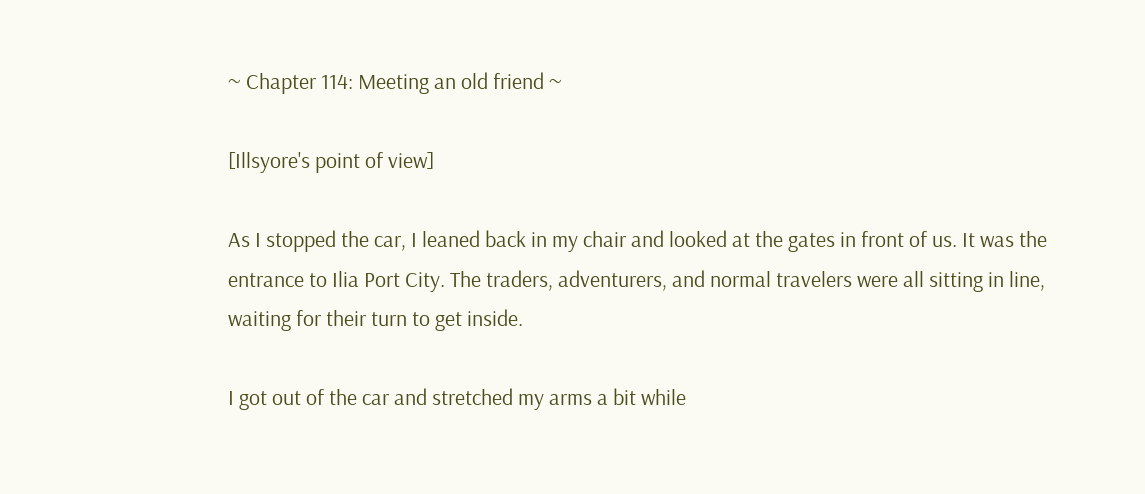~ Chapter 114: Meeting an old friend ~

[Illsyore's point of view]

As I stopped the car, I leaned back in my chair and looked at the gates in front of us. It was the entrance to Ilia Port City. The traders, adventurers, and normal travelers were all sitting in line, waiting for their turn to get inside.

I got out of the car and stretched my arms a bit while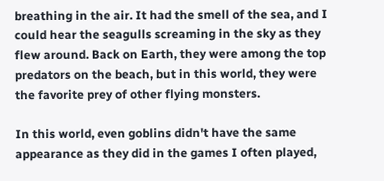breathing in the air. It had the smell of the sea, and I could hear the seagulls screaming in the sky as they flew around. Back on Earth, they were among the top predators on the beach, but in this world, they were the favorite prey of other flying monsters.

In this world, even goblins didn't have the same appearance as they did in the games I often played,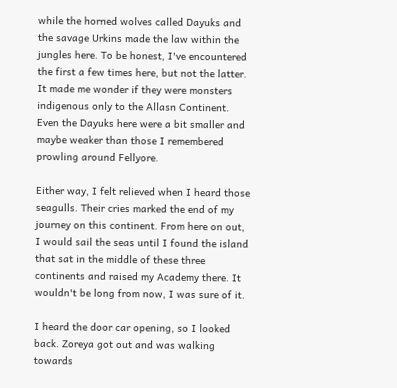while the horned wolves called Dayuks and the savage Urkins made the law within the jungles here. To be honest, I've encountered the first a few times here, but not the latter. It made me wonder if they were monsters indigenous only to the Allasn Continent. Even the Dayuks here were a bit smaller and maybe weaker than those I remembered prowling around Fellyore.

Either way, I felt relieved when I heard those seagulls. Their cries marked the end of my journey on this continent. From here on out, I would sail the seas until I found the island that sat in the middle of these three continents and raised my Academy there. It wouldn't be long from now, I was sure of it.

I heard the door car opening, so I looked back. Zoreya got out and was walking towards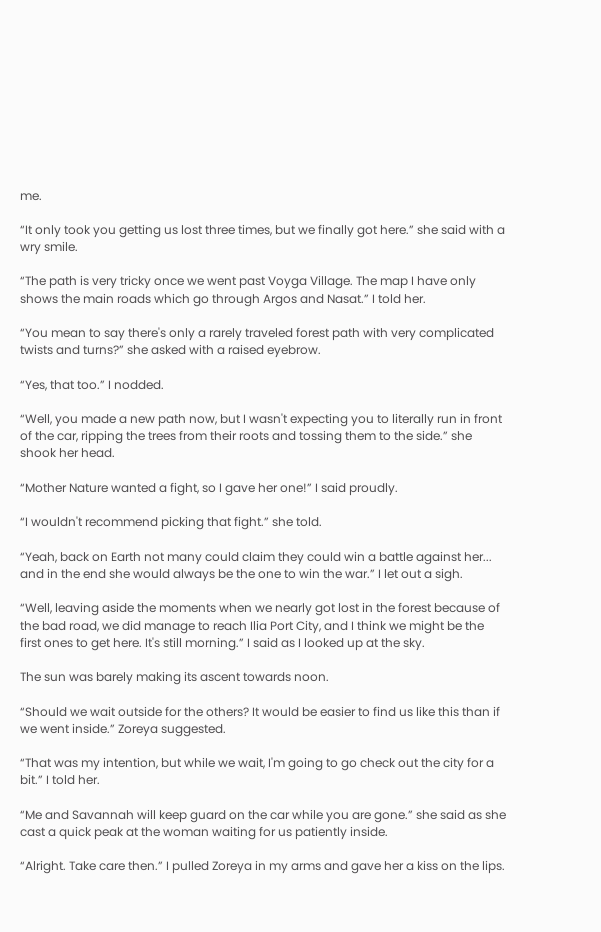me.

“It only took you getting us lost three times, but we finally got here.” she said with a wry smile.

“The path is very tricky once we went past Voyga Village. The map I have only shows the main roads which go through Argos and Nasat.” I told her.

“You mean to say there's only a rarely traveled forest path with very complicated twists and turns?” she asked with a raised eyebrow.

“Yes, that too.” I nodded.

“Well, you made a new path now, but I wasn't expecting you to literally run in front of the car, ripping the trees from their roots and tossing them to the side.” she shook her head.

“Mother Nature wanted a fight, so I gave her one!” I said proudly.

“I wouldn't recommend picking that fight.” she told.

“Yeah, back on Earth not many could claim they could win a battle against her... and in the end she would always be the one to win the war.” I let out a sigh.

“Well, leaving aside the moments when we nearly got lost in the forest because of the bad road, we did manage to reach Ilia Port City, and I think we might be the first ones to get here. It's still morning.” I said as I looked up at the sky.

The sun was barely making its ascent towards noon.

“Should we wait outside for the others? It would be easier to find us like this than if we went inside.” Zoreya suggested.

“That was my intention, but while we wait, I'm going to go check out the city for a bit.” I told her.

“Me and Savannah will keep guard on the car while you are gone.” she said as she cast a quick peak at the woman waiting for us patiently inside.

“Alright. Take care then.” I pulled Zoreya in my arms and gave her a kiss on the lips.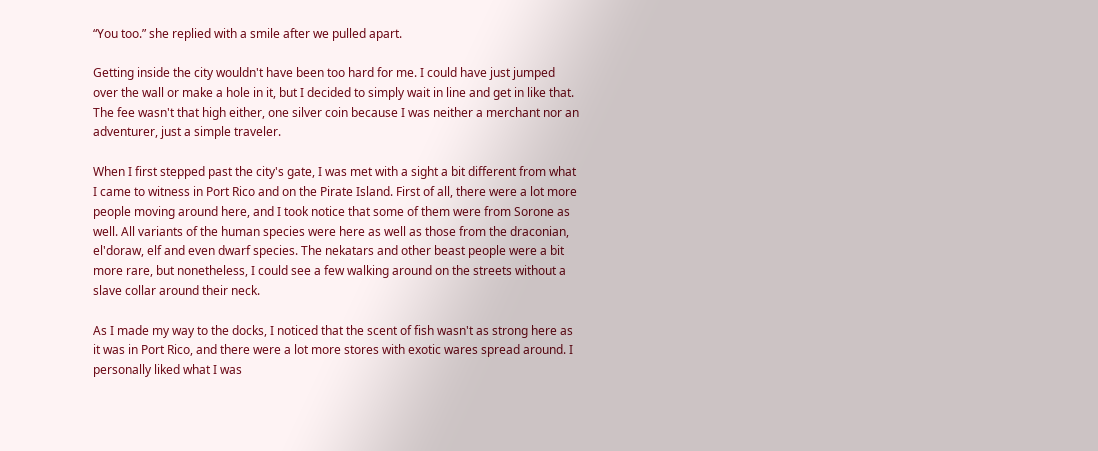“You too.” she replied with a smile after we pulled apart.

Getting inside the city wouldn't have been too hard for me. I could have just jumped over the wall or make a hole in it, but I decided to simply wait in line and get in like that. The fee wasn't that high either, one silver coin because I was neither a merchant nor an adventurer, just a simple traveler.

When I first stepped past the city's gate, I was met with a sight a bit different from what I came to witness in Port Rico and on the Pirate Island. First of all, there were a lot more people moving around here, and I took notice that some of them were from Sorone as well. All variants of the human species were here as well as those from the draconian, el'doraw, elf and even dwarf species. The nekatars and other beast people were a bit more rare, but nonetheless, I could see a few walking around on the streets without a slave collar around their neck.

As I made my way to the docks, I noticed that the scent of fish wasn't as strong here as it was in Port Rico, and there were a lot more stores with exotic wares spread around. I personally liked what I was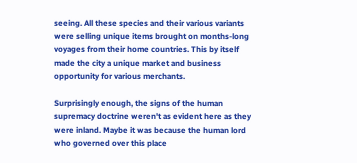seeing. All these species and their various variants were selling unique items brought on months-long voyages from their home countries. This by itself made the city a unique market and business opportunity for various merchants.

Surprisingly enough, the signs of the human supremacy doctrine weren't as evident here as they were inland. Maybe it was because the human lord who governed over this place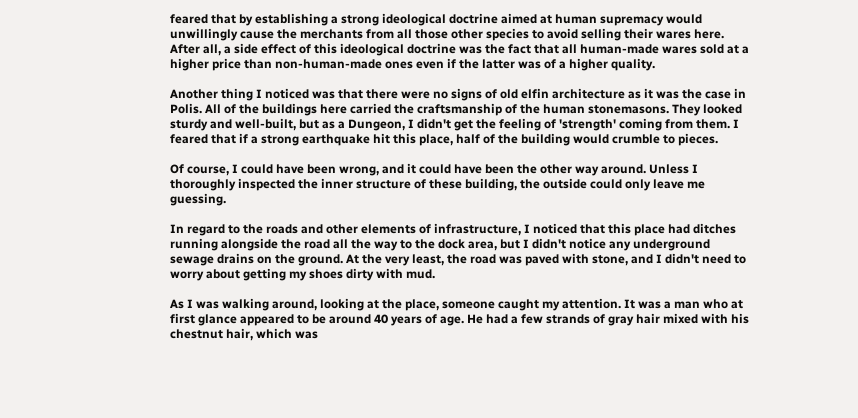feared that by establishing a strong ideological doctrine aimed at human supremacy would unwillingly cause the merchants from all those other species to avoid selling their wares here. After all, a side effect of this ideological doctrine was the fact that all human-made wares sold at a higher price than non-human-made ones even if the latter was of a higher quality.

Another thing I noticed was that there were no signs of old elfin architecture as it was the case in Polis. All of the buildings here carried the craftsmanship of the human stonemasons. They looked sturdy and well-built, but as a Dungeon, I didn't get the feeling of 'strength' coming from them. I feared that if a strong earthquake hit this place, half of the building would crumble to pieces.

Of course, I could have been wrong, and it could have been the other way around. Unless I thoroughly inspected the inner structure of these building, the outside could only leave me guessing.

In regard to the roads and other elements of infrastructure, I noticed that this place had ditches running alongside the road all the way to the dock area, but I didn't notice any underground sewage drains on the ground. At the very least, the road was paved with stone, and I didn't need to worry about getting my shoes dirty with mud.

As I was walking around, looking at the place, someone caught my attention. It was a man who at first glance appeared to be around 40 years of age. He had a few strands of gray hair mixed with his chestnut hair, which was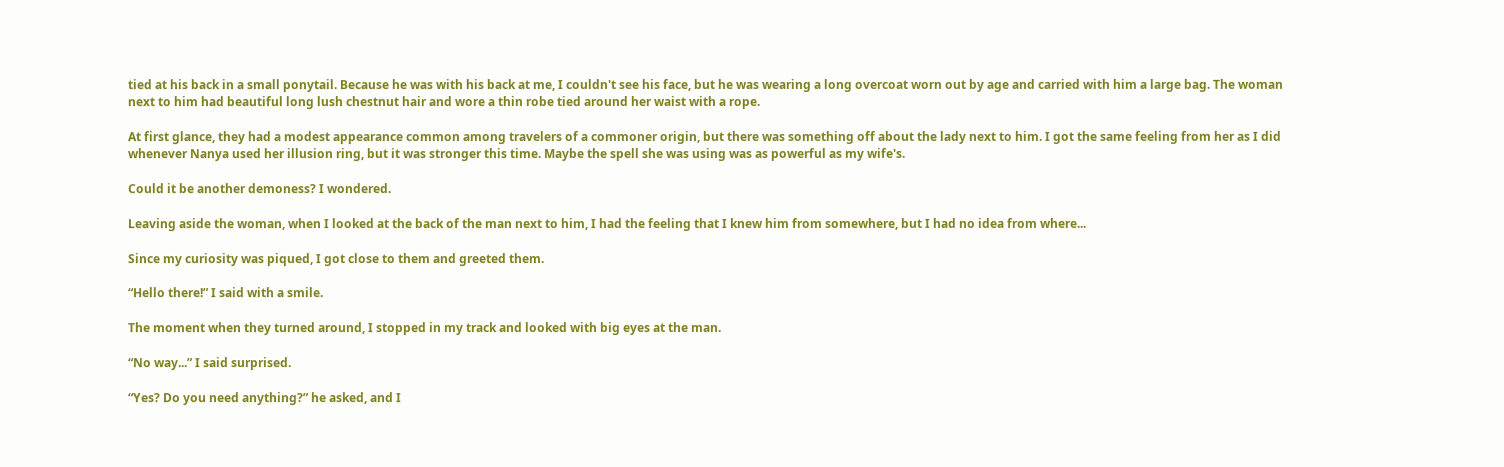tied at his back in a small ponytail. Because he was with his back at me, I couldn't see his face, but he was wearing a long overcoat worn out by age and carried with him a large bag. The woman next to him had beautiful long lush chestnut hair and wore a thin robe tied around her waist with a rope.

At first glance, they had a modest appearance common among travelers of a commoner origin, but there was something off about the lady next to him. I got the same feeling from her as I did whenever Nanya used her illusion ring, but it was stronger this time. Maybe the spell she was using was as powerful as my wife's.

Could it be another demoness? I wondered.

Leaving aside the woman, when I looked at the back of the man next to him, I had the feeling that I knew him from somewhere, but I had no idea from where...

Since my curiosity was piqued, I got close to them and greeted them.

“Hello there!” I said with a smile.

The moment when they turned around, I stopped in my track and looked with big eyes at the man.

“No way...” I said surprised.

“Yes? Do you need anything?” he asked, and I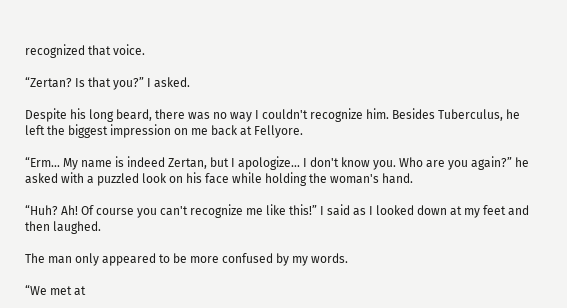recognized that voice.

“Zertan? Is that you?” I asked.

Despite his long beard, there was no way I couldn't recognize him. Besides Tuberculus, he left the biggest impression on me back at Fellyore.

“Erm... My name is indeed Zertan, but I apologize... I don't know you. Who are you again?” he asked with a puzzled look on his face while holding the woman's hand.

“Huh? Ah! Of course you can't recognize me like this!” I said as I looked down at my feet and then laughed.

The man only appeared to be more confused by my words.

“We met at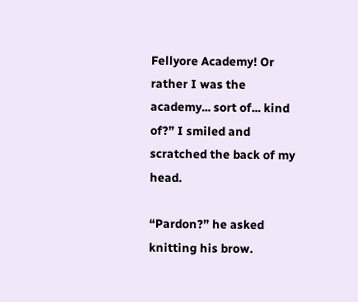Fellyore Academy! Or rather I was the academy... sort of... kind of?” I smiled and scratched the back of my head.

“Pardon?” he asked knitting his brow.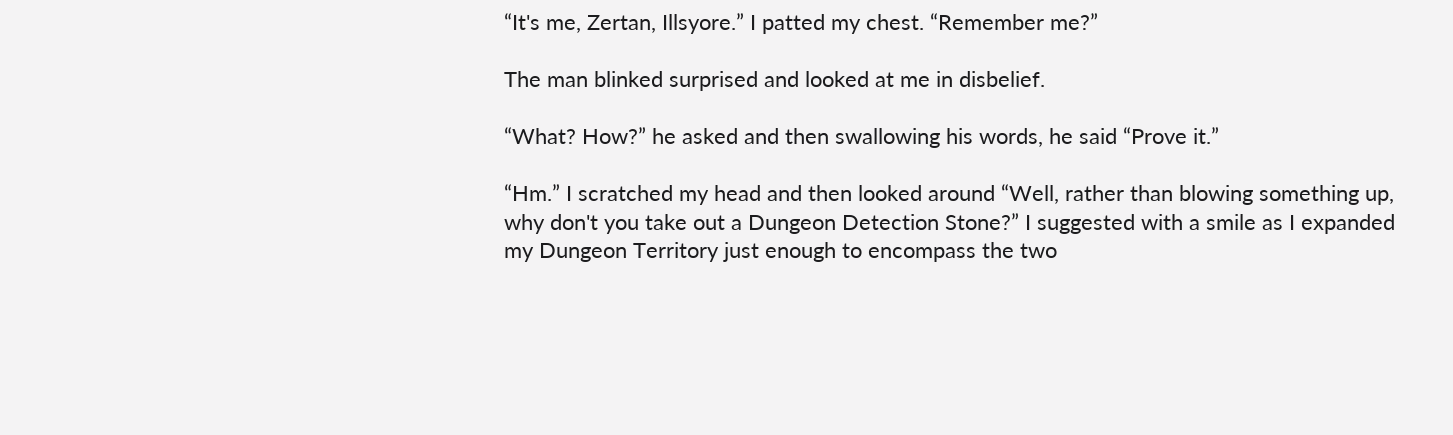“It's me, Zertan, Illsyore.” I patted my chest. “Remember me?”

The man blinked surprised and looked at me in disbelief.

“What? How?” he asked and then swallowing his words, he said “Prove it.”

“Hm.” I scratched my head and then looked around “Well, rather than blowing something up, why don't you take out a Dungeon Detection Stone?” I suggested with a smile as I expanded my Dungeon Territory just enough to encompass the two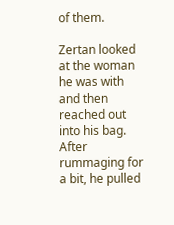of them.

Zertan looked at the woman he was with and then reached out into his bag. After rummaging for a bit, he pulled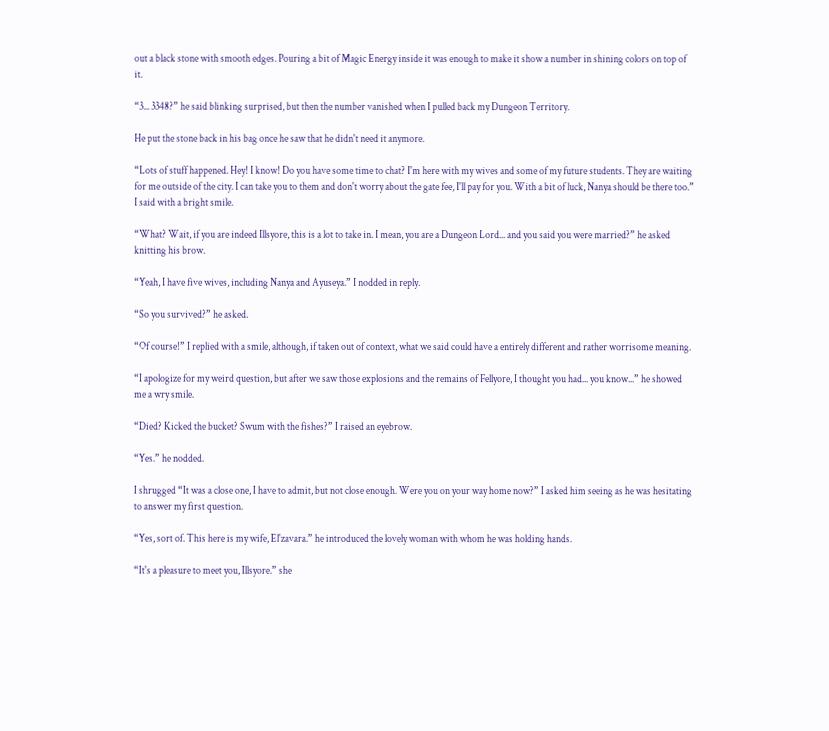out a black stone with smooth edges. Pouring a bit of Magic Energy inside it was enough to make it show a number in shining colors on top of it.

“3... 3348?” he said blinking surprised, but then the number vanished when I pulled back my Dungeon Territory.

He put the stone back in his bag once he saw that he didn't need it anymore.

“Lots of stuff happened. Hey! I know! Do you have some time to chat? I'm here with my wives and some of my future students. They are waiting for me outside of the city. I can take you to them and don't worry about the gate fee, I'll pay for you. With a bit of luck, Nanya should be there too.” I said with a bright smile.

“What? Wait, if you are indeed Illsyore, this is a lot to take in. I mean, you are a Dungeon Lord... and you said you were married?” he asked knitting his brow.

“Yeah, I have five wives, including Nanya and Ayuseya.” I nodded in reply.

“So you survived?” he asked.

“Of course!” I replied with a smile, although, if taken out of context, what we said could have a entirely different and rather worrisome meaning.

“I apologize for my weird question, but after we saw those explosions and the remains of Fellyore, I thought you had... you know...” he showed me a wry smile.

“Died? Kicked the bucket? Swum with the fishes?” I raised an eyebrow.

“Yes.” he nodded.

I shrugged “It was a close one, I have to admit, but not close enough. Were you on your way home now?” I asked him seeing as he was hesitating to answer my first question.

“Yes, sort of. This here is my wife, El'zavara.” he introduced the lovely woman with whom he was holding hands.

“It's a pleasure to meet you, Illsyore.” she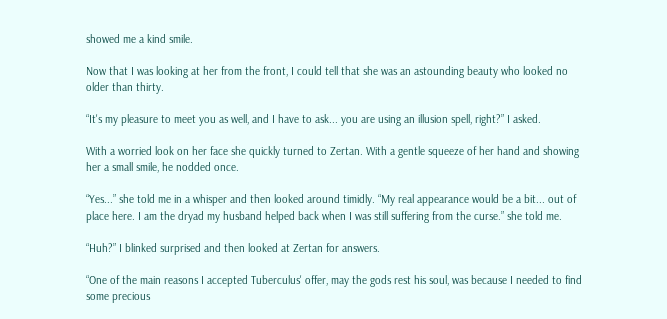showed me a kind smile.

Now that I was looking at her from the front, I could tell that she was an astounding beauty who looked no older than thirty.

“It's my pleasure to meet you as well, and I have to ask... you are using an illusion spell, right?” I asked.

With a worried look on her face she quickly turned to Zertan. With a gentle squeeze of her hand and showing her a small smile, he nodded once.

“Yes...” she told me in a whisper and then looked around timidly. “My real appearance would be a bit... out of place here. I am the dryad my husband helped back when I was still suffering from the curse.” she told me.

“Huh?” I blinked surprised and then looked at Zertan for answers.

“One of the main reasons I accepted Tuberculus' offer, may the gods rest his soul, was because I needed to find some precious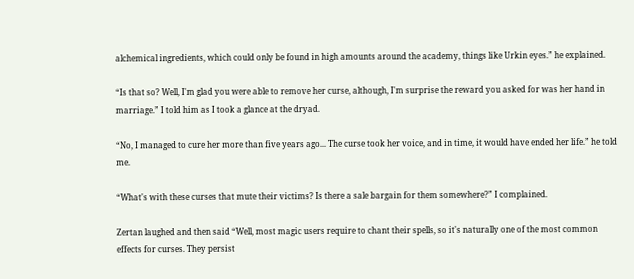alchemical ingredients, which could only be found in high amounts around the academy, things like Urkin eyes.” he explained.

“Is that so? Well, I'm glad you were able to remove her curse, although, I'm surprise the reward you asked for was her hand in marriage.” I told him as I took a glance at the dryad.

“No, I managed to cure her more than five years ago... The curse took her voice, and in time, it would have ended her life.” he told me.

“What's with these curses that mute their victims? Is there a sale bargain for them somewhere?” I complained.

Zertan laughed and then said “Well, most magic users require to chant their spells, so it's naturally one of the most common effects for curses. They persist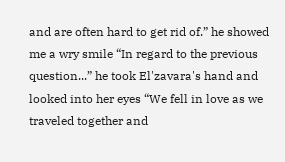and are often hard to get rid of.” he showed me a wry smile “In regard to the previous question...” he took El'zavara's hand and looked into her eyes “We fell in love as we traveled together and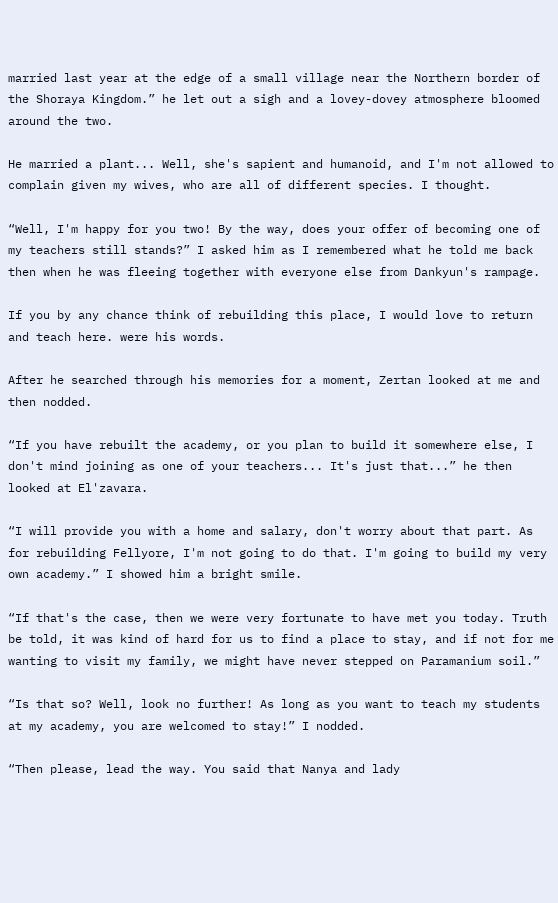married last year at the edge of a small village near the Northern border of the Shoraya Kingdom.” he let out a sigh and a lovey-dovey atmosphere bloomed around the two.

He married a plant... Well, she's sapient and humanoid, and I'm not allowed to complain given my wives, who are all of different species. I thought.

“Well, I'm happy for you two! By the way, does your offer of becoming one of my teachers still stands?” I asked him as I remembered what he told me back then when he was fleeing together with everyone else from Dankyun's rampage.

If you by any chance think of rebuilding this place, I would love to return and teach here. were his words.

After he searched through his memories for a moment, Zertan looked at me and then nodded.

“If you have rebuilt the academy, or you plan to build it somewhere else, I don't mind joining as one of your teachers... It's just that...” he then looked at El'zavara.

“I will provide you with a home and salary, don't worry about that part. As for rebuilding Fellyore, I'm not going to do that. I'm going to build my very own academy.” I showed him a bright smile.

“If that's the case, then we were very fortunate to have met you today. Truth be told, it was kind of hard for us to find a place to stay, and if not for me wanting to visit my family, we might have never stepped on Paramanium soil.”

“Is that so? Well, look no further! As long as you want to teach my students at my academy, you are welcomed to stay!” I nodded.

“Then please, lead the way. You said that Nanya and lady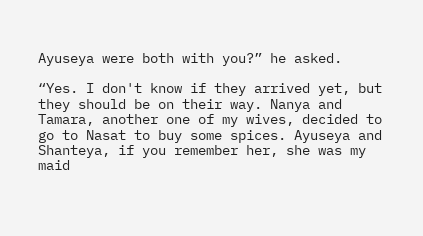Ayuseya were both with you?” he asked.

“Yes. I don't know if they arrived yet, but they should be on their way. Nanya and Tamara, another one of my wives, decided to go to Nasat to buy some spices. Ayuseya and Shanteya, if you remember her, she was my maid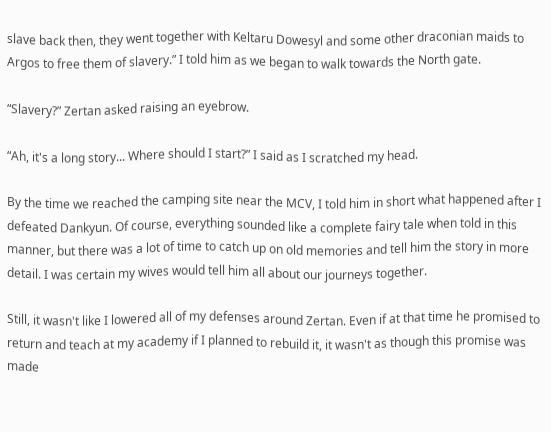slave back then, they went together with Keltaru Dowesyl and some other draconian maids to Argos to free them of slavery.” I told him as we began to walk towards the North gate.

“Slavery?” Zertan asked raising an eyebrow.

“Ah, it's a long story... Where should I start?” I said as I scratched my head.

By the time we reached the camping site near the MCV, I told him in short what happened after I defeated Dankyun. Of course, everything sounded like a complete fairy tale when told in this manner, but there was a lot of time to catch up on old memories and tell him the story in more detail. I was certain my wives would tell him all about our journeys together.

Still, it wasn't like I lowered all of my defenses around Zertan. Even if at that time he promised to return and teach at my academy if I planned to rebuild it, it wasn't as though this promise was made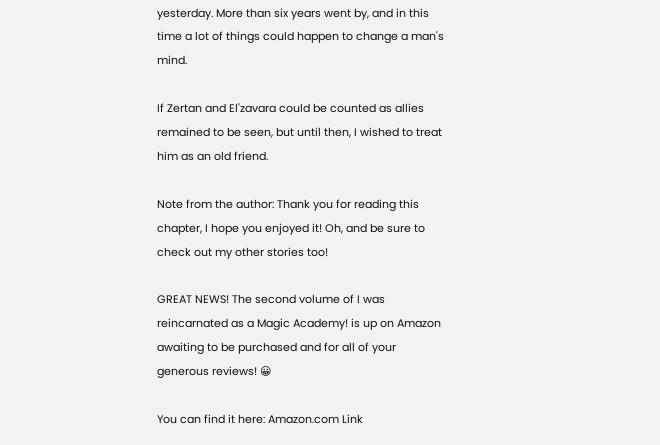yesterday. More than six years went by, and in this time a lot of things could happen to change a man's mind.

If Zertan and El'zavara could be counted as allies remained to be seen, but until then, I wished to treat him as an old friend.

Note from the author: Thank you for reading this chapter, I hope you enjoyed it! Oh, and be sure to check out my other stories too!

GREAT NEWS! The second volume of I was reincarnated as a Magic Academy! is up on Amazon awaiting to be purchased and for all of your generous reviews! 😀

You can find it here: Amazon.com Link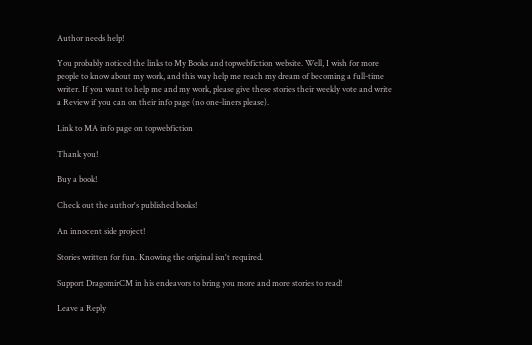Author needs help!

You probably noticed the links to My Books and topwebfiction website. Well, I wish for more people to know about my work, and this way help me reach my dream of becoming a full-time writer. If you want to help me and my work, please give these stories their weekly vote and write a Review if you can on their info page (no one-liners please).

Link to MA info page on topwebfiction

Thank you!

Buy a book!

Check out the author's published books!

An innocent side project!

Stories written for fun. Knowing the original isn't required.

Support DragomirCM in his endeavors to bring you more and more stories to read!

Leave a Reply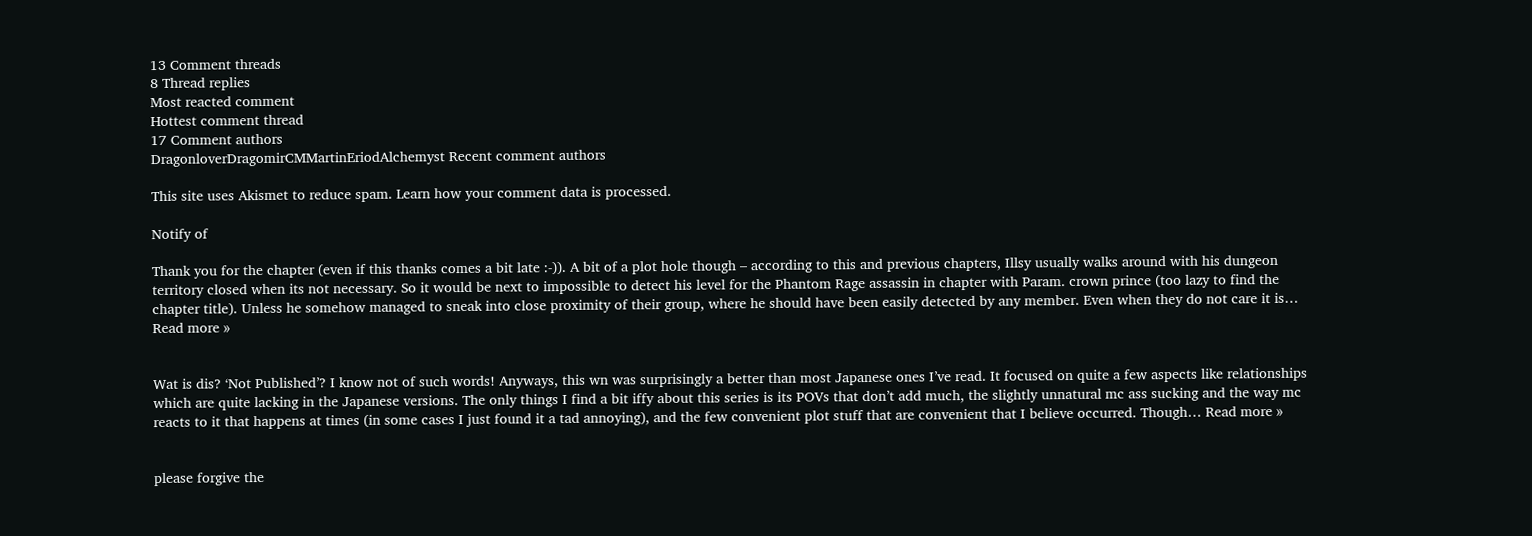13 Comment threads
8 Thread replies
Most reacted comment
Hottest comment thread
17 Comment authors
DragonloverDragomirCMMartinEriodAlchemyst Recent comment authors

This site uses Akismet to reduce spam. Learn how your comment data is processed.

Notify of

Thank you for the chapter (even if this thanks comes a bit late :-)). A bit of a plot hole though – according to this and previous chapters, Illsy usually walks around with his dungeon territory closed when its not necessary. So it would be next to impossible to detect his level for the Phantom Rage assassin in chapter with Param. crown prince (too lazy to find the chapter title). Unless he somehow managed to sneak into close proximity of their group, where he should have been easily detected by any member. Even when they do not care it is… Read more »


Wat is dis? ‘Not Published’? I know not of such words! Anyways, this wn was surprisingly a better than most Japanese ones I’ve read. It focused on quite a few aspects like relationships which are quite lacking in the Japanese versions. The only things I find a bit iffy about this series is its POVs that don’t add much, the slightly unnatural mc ass sucking and the way mc reacts to it that happens at times (in some cases I just found it a tad annoying), and the few convenient plot stuff that are convenient that I believe occurred. Though… Read more »


please forgive the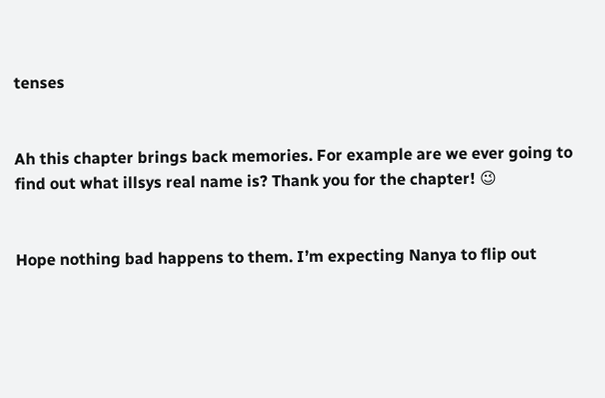tenses


Ah this chapter brings back memories. For example are we ever going to find out what illsys real name is? Thank you for the chapter! 😉


Hope nothing bad happens to them. I’m expecting Nanya to flip out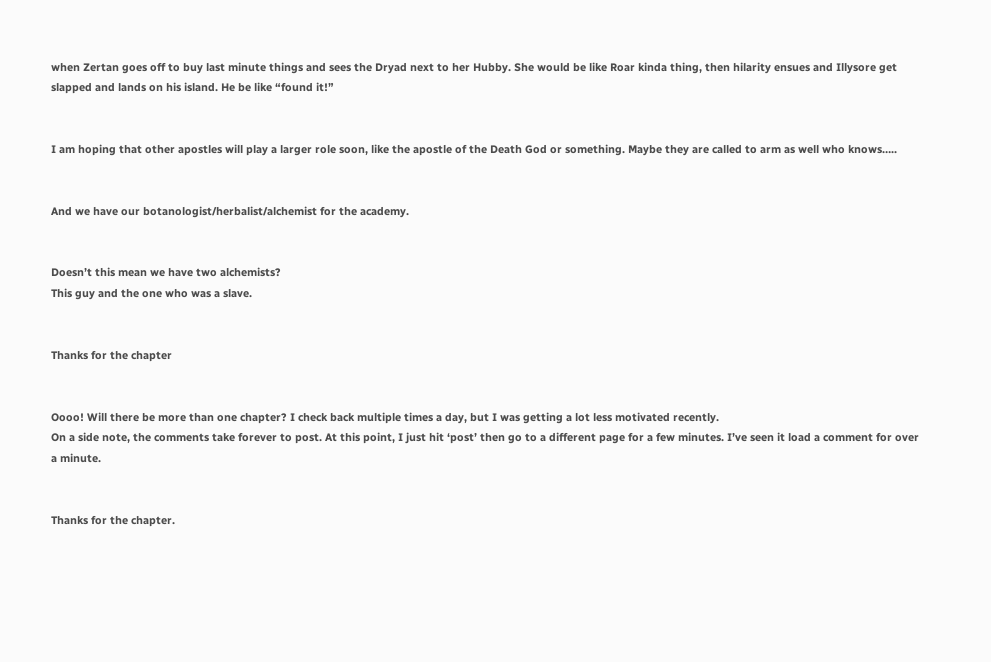when Zertan goes off to buy last minute things and sees the Dryad next to her Hubby. She would be like Roar kinda thing, then hilarity ensues and Illysore get slapped and lands on his island. He be like “found it!”


I am hoping that other apostles will play a larger role soon, like the apostle of the Death God or something. Maybe they are called to arm as well who knows…..


And we have our botanologist/herbalist/alchemist for the academy.


Doesn’t this mean we have two alchemists?
This guy and the one who was a slave.


Thanks for the chapter


Oooo! Will there be more than one chapter? I check back multiple times a day, but I was getting a lot less motivated recently.
On a side note, the comments take forever to post. At this point, I just hit ‘post’ then go to a different page for a few minutes. I’ve seen it load a comment for over a minute.


Thanks for the chapter.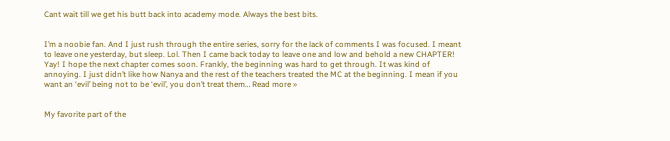Cant wait till we get his butt back into academy mode. Always the best bits.


I’m a noobie fan. And I just rush through the entire series, sorry for the lack of comments I was focused. I meant to leave one yesterday, but sleep. Lol. Then I came back today to leave one and low and behold a new CHAPTER! Yay! I hope the next chapter comes soon. Frankly, the beginning was hard to get through. It was kind of annoying. I just didn’t like how Nanya and the rest of the teachers treated the MC at the beginning. I mean if you want an ‘evil’ being not to be ‘evil’, you don’t treat them… Read more »


My favorite part of the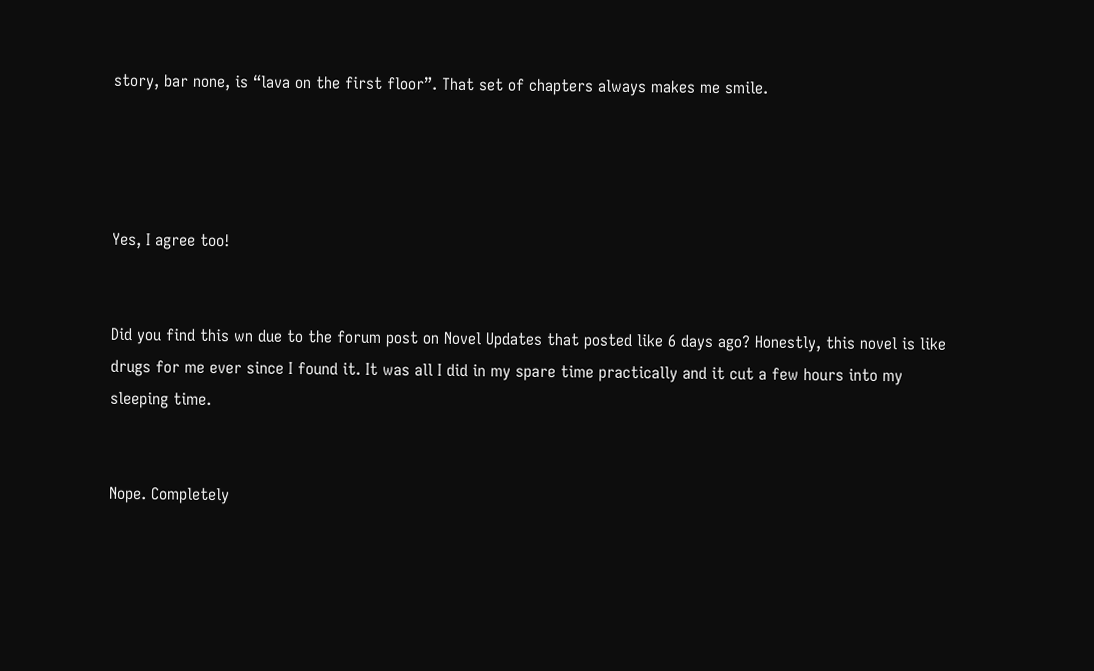story, bar none, is “lava on the first floor”. That set of chapters always makes me smile.




Yes, I agree too!


Did you find this wn due to the forum post on Novel Updates that posted like 6 days ago? Honestly, this novel is like drugs for me ever since I found it. It was all I did in my spare time practically and it cut a few hours into my sleeping time.


Nope. Completely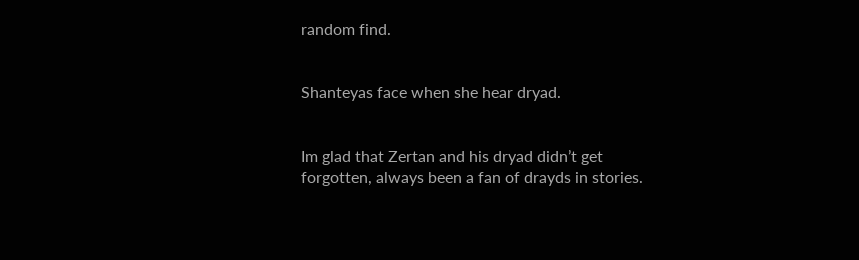random find.


Shanteyas face when she hear dryad.


Im glad that Zertan and his dryad didn’t get forgotten, always been a fan of drayds in stories.